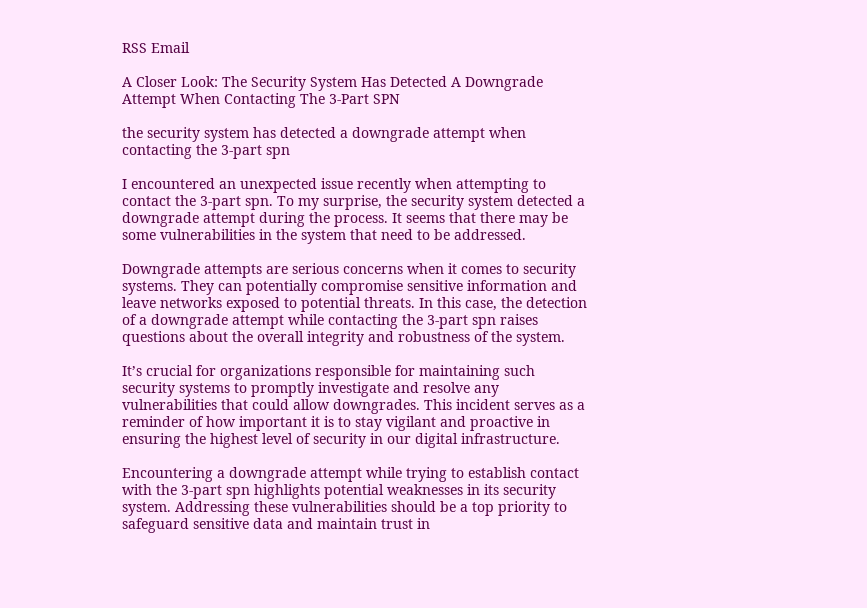RSS Email

A Closer Look: The Security System Has Detected A Downgrade Attempt When Contacting The 3-Part SPN

the security system has detected a downgrade attempt when contacting the 3-part spn

I encountered an unexpected issue recently when attempting to contact the 3-part spn. To my surprise, the security system detected a downgrade attempt during the process. It seems that there may be some vulnerabilities in the system that need to be addressed.

Downgrade attempts are serious concerns when it comes to security systems. They can potentially compromise sensitive information and leave networks exposed to potential threats. In this case, the detection of a downgrade attempt while contacting the 3-part spn raises questions about the overall integrity and robustness of the system.

It’s crucial for organizations responsible for maintaining such security systems to promptly investigate and resolve any vulnerabilities that could allow downgrades. This incident serves as a reminder of how important it is to stay vigilant and proactive in ensuring the highest level of security in our digital infrastructure.

Encountering a downgrade attempt while trying to establish contact with the 3-part spn highlights potential weaknesses in its security system. Addressing these vulnerabilities should be a top priority to safeguard sensitive data and maintain trust in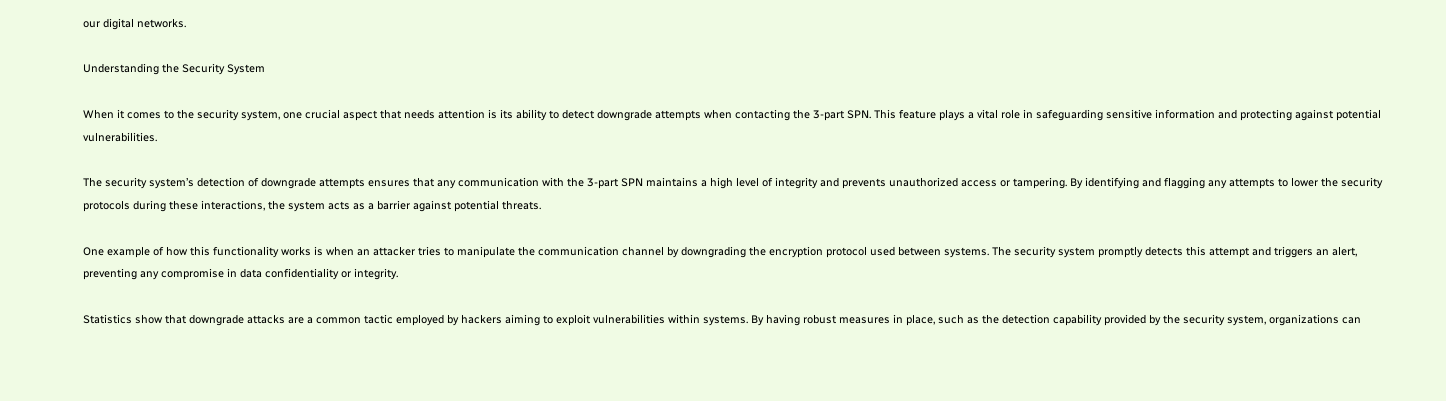our digital networks.

Understanding the Security System

When it comes to the security system, one crucial aspect that needs attention is its ability to detect downgrade attempts when contacting the 3-part SPN. This feature plays a vital role in safeguarding sensitive information and protecting against potential vulnerabilities.

The security system’s detection of downgrade attempts ensures that any communication with the 3-part SPN maintains a high level of integrity and prevents unauthorized access or tampering. By identifying and flagging any attempts to lower the security protocols during these interactions, the system acts as a barrier against potential threats.

One example of how this functionality works is when an attacker tries to manipulate the communication channel by downgrading the encryption protocol used between systems. The security system promptly detects this attempt and triggers an alert, preventing any compromise in data confidentiality or integrity.

Statistics show that downgrade attacks are a common tactic employed by hackers aiming to exploit vulnerabilities within systems. By having robust measures in place, such as the detection capability provided by the security system, organizations can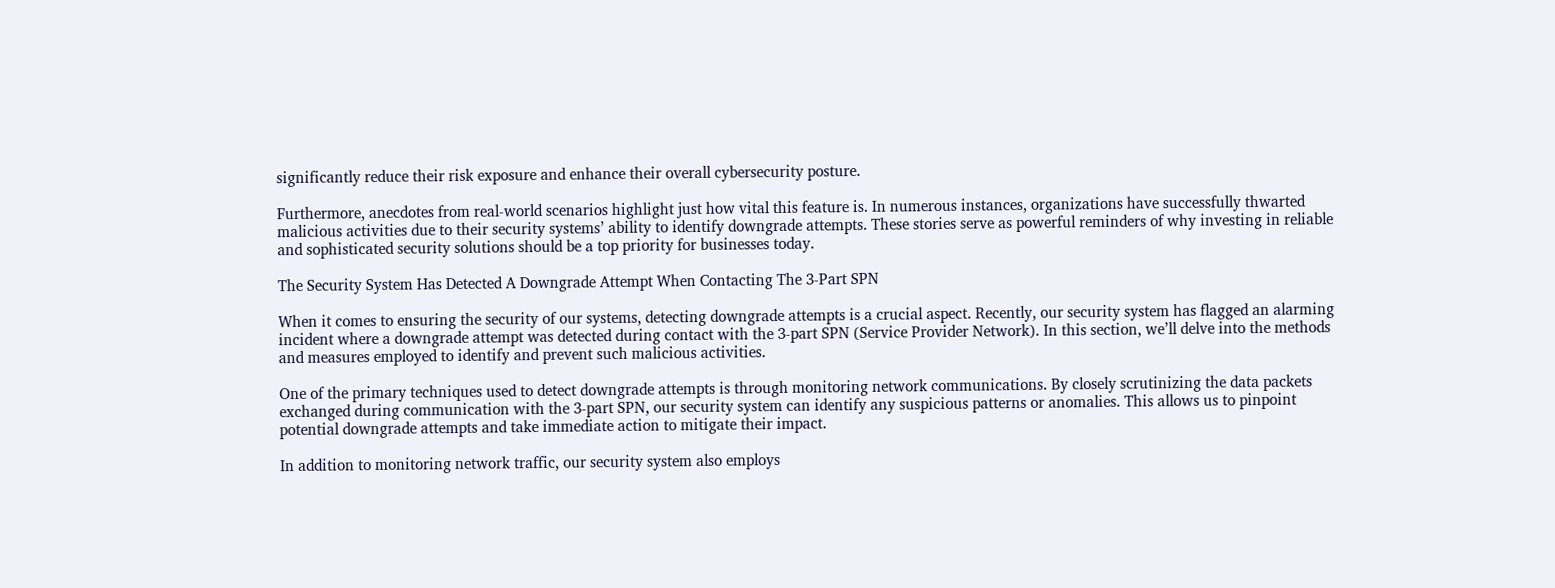significantly reduce their risk exposure and enhance their overall cybersecurity posture.

Furthermore, anecdotes from real-world scenarios highlight just how vital this feature is. In numerous instances, organizations have successfully thwarted malicious activities due to their security systems’ ability to identify downgrade attempts. These stories serve as powerful reminders of why investing in reliable and sophisticated security solutions should be a top priority for businesses today.

The Security System Has Detected A Downgrade Attempt When Contacting The 3-Part SPN

When it comes to ensuring the security of our systems, detecting downgrade attempts is a crucial aspect. Recently, our security system has flagged an alarming incident where a downgrade attempt was detected during contact with the 3-part SPN (Service Provider Network). In this section, we’ll delve into the methods and measures employed to identify and prevent such malicious activities.

One of the primary techniques used to detect downgrade attempts is through monitoring network communications. By closely scrutinizing the data packets exchanged during communication with the 3-part SPN, our security system can identify any suspicious patterns or anomalies. This allows us to pinpoint potential downgrade attempts and take immediate action to mitigate their impact.

In addition to monitoring network traffic, our security system also employs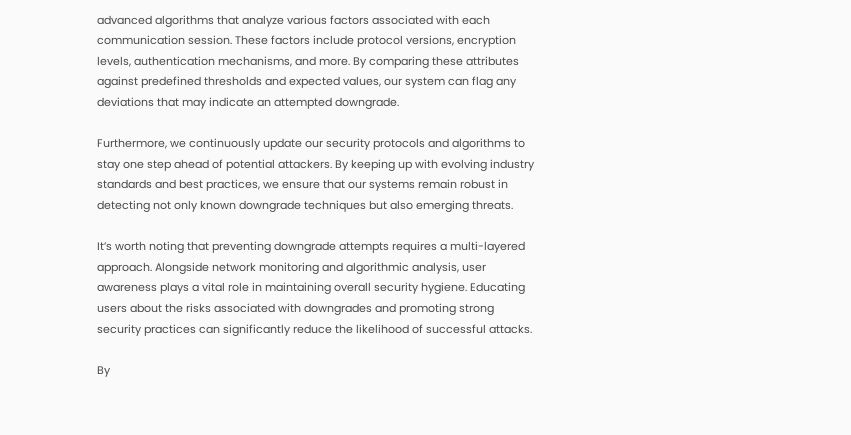advanced algorithms that analyze various factors associated with each communication session. These factors include protocol versions, encryption levels, authentication mechanisms, and more. By comparing these attributes against predefined thresholds and expected values, our system can flag any deviations that may indicate an attempted downgrade.

Furthermore, we continuously update our security protocols and algorithms to stay one step ahead of potential attackers. By keeping up with evolving industry standards and best practices, we ensure that our systems remain robust in detecting not only known downgrade techniques but also emerging threats.

It’s worth noting that preventing downgrade attempts requires a multi-layered approach. Alongside network monitoring and algorithmic analysis, user awareness plays a vital role in maintaining overall security hygiene. Educating users about the risks associated with downgrades and promoting strong security practices can significantly reduce the likelihood of successful attacks.

By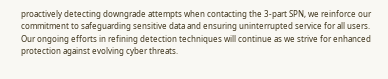proactively detecting downgrade attempts when contacting the 3-part SPN, we reinforce our commitment to safeguarding sensitive data and ensuring uninterrupted service for all users. Our ongoing efforts in refining detection techniques will continue as we strive for enhanced protection against evolving cyber threats.